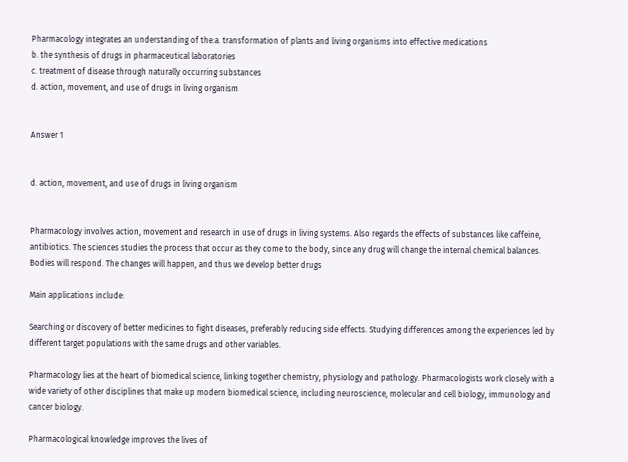Pharmacology integrates an understanding of the:a. transformation of plants and living organisms into effective medications
b. the synthesis of drugs in pharmaceutical laboratories
c. treatment of disease through naturally occurring substances
d. action, movement, and use of drugs in living organism


Answer 1


d. action, movement, and use of drugs in living organism


Pharmacology involves action, movement and research in use of drugs in living systems. Also regards the effects of substances like caffeine, antibiotics. The sciences studies the process that occur as they come to the body, since any drug will change the internal chemical balances. Bodies will respond. The changes will happen, and thus we develop better drugs

Main applications include:

Searching or discovery of better medicines to fight diseases, preferably reducing side effects. Studying differences among the experiences led by different target populations with the same drugs and other variables.

Pharmacology lies at the heart of biomedical science, linking together chemistry, physiology and pathology. Pharmacologists work closely with a wide variety of other disciplines that make up modern biomedical science, including neuroscience, molecular and cell biology, immunology and cancer biology.

Pharmacological knowledge improves the lives of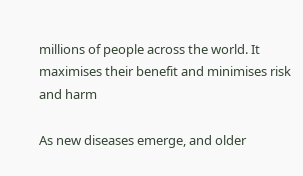millions of people across the world. It maximises their benefit and minimises risk and harm

As new diseases emerge, and older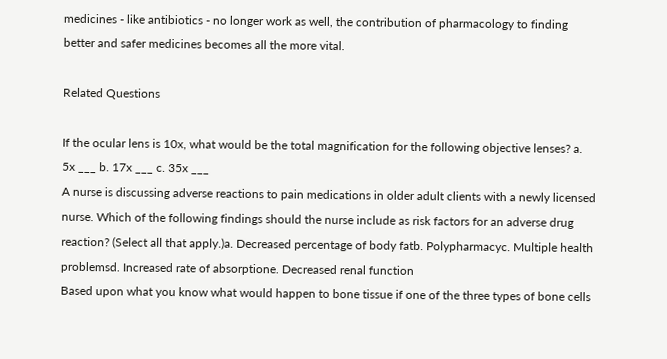medicines - like antibiotics - no longer work as well, the contribution of pharmacology to finding better and safer medicines becomes all the more vital.

Related Questions

If the ocular lens is 10x, what would be the total magnification for the following objective lenses? a. 5x ___ b. 17x ___ c. 35x ___
A nurse is discussing adverse reactions to pain medications in older adult clients with a newly licensed nurse. Which of the following findings should the nurse include as risk factors for an adverse drug reaction? (Select all that apply.)a. Decreased percentage of body fatb. Polypharmacyc. Multiple health problemsd. Increased rate of absorptione. Decreased renal function
Based upon what you know what would happen to bone tissue if one of the three types of bone cells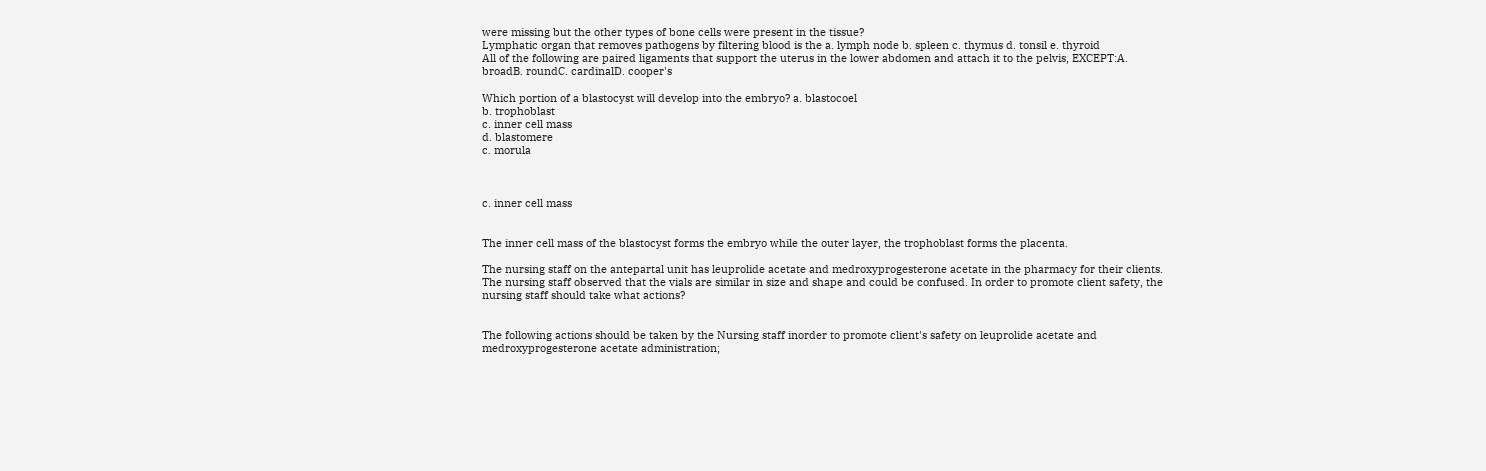were missing but the other types of bone cells were present in the tissue?
Lymphatic organ that removes pathogens by filtering blood is the a. lymph node b. spleen c. thymus d. tonsil e. thyroid
All of the following are paired ligaments that support the uterus in the lower abdomen and attach it to the pelvis, EXCEPT:A. broadB. roundC. cardinalD. cooper's

Which portion of a blastocyst will develop into the embryo? a. blastocoel
b. trophoblast
c. inner cell mass
d. blastomere
c. morula



c. inner cell mass


The inner cell mass of the blastocyst forms the embryo while the outer layer, the trophoblast forms the placenta.

The nursing staff on the antepartal unit has leuprolide acetate and medroxyprogesterone acetate in the pharmacy for their clients. The nursing staff observed that the vials are similar in size and shape and could be confused. In order to promote client safety, the nursing staff should take what actions?


The following actions should be taken by the Nursing staff inorder to promote client's safety on leuprolide acetate and medroxyprogesterone acetate administration;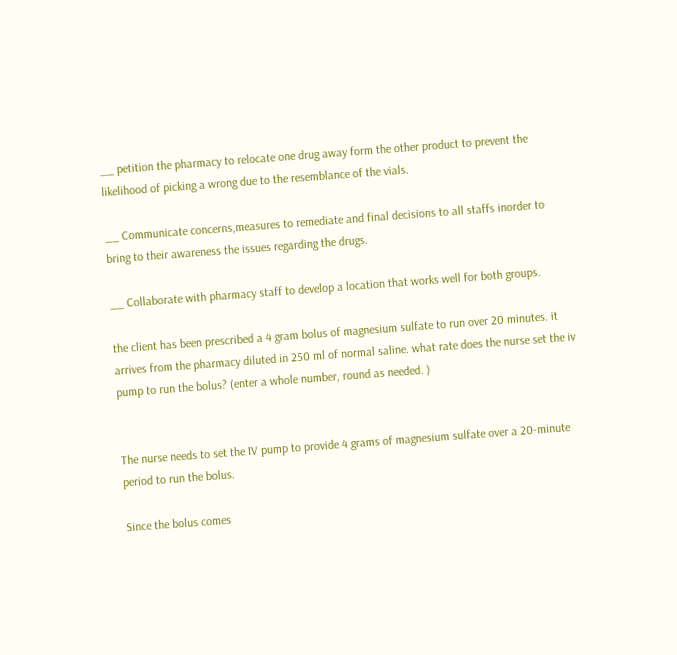__ petition the pharmacy to relocate one drug away form the other product to prevent the likelihood of picking a wrong due to the resemblance of the vials.

__ Communicate concerns,measures to remediate and final decisions to all staffs inorder to bring to their awareness the issues regarding the drugs.

__ Collaborate with pharmacy staff to develop a location that works well for both groups.

the client has been prescribed a 4 gram bolus of magnesium sulfate to run over 20 minutes. it arrives from the pharmacy diluted in 250 ml of normal saline. what rate does the nurse set the iv pump to run the bolus? (enter a whole number, round as needed. )


The nurse needs to set the IV pump to provide 4 grams of magnesium sulfate over a 20-minute period to run the bolus.

Since the bolus comes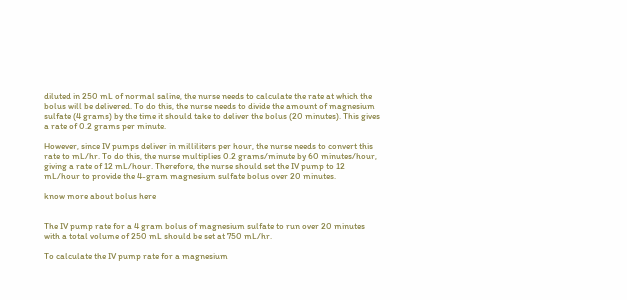diluted in 250 mL of normal saline, the nurse needs to calculate the rate at which the bolus will be delivered. To do this, the nurse needs to divide the amount of magnesium sulfate (4 grams) by the time it should take to deliver the bolus (20 minutes). This gives a rate of 0.2 grams per minute.

However, since IV pumps deliver in milliliters per hour, the nurse needs to convert this rate to mL/hr. To do this, the nurse multiplies 0.2 grams/minute by 60 minutes/hour, giving a rate of 12 mL/hour. Therefore, the nurse should set the IV pump to 12 mL/hour to provide the 4-gram magnesium sulfate bolus over 20 minutes.

know more about bolus here


The IV pump rate for a 4 gram bolus of magnesium sulfate to run over 20 minutes with a total volume of 250 mL should be set at 750 mL/hr.

To calculate the IV pump rate for a magnesium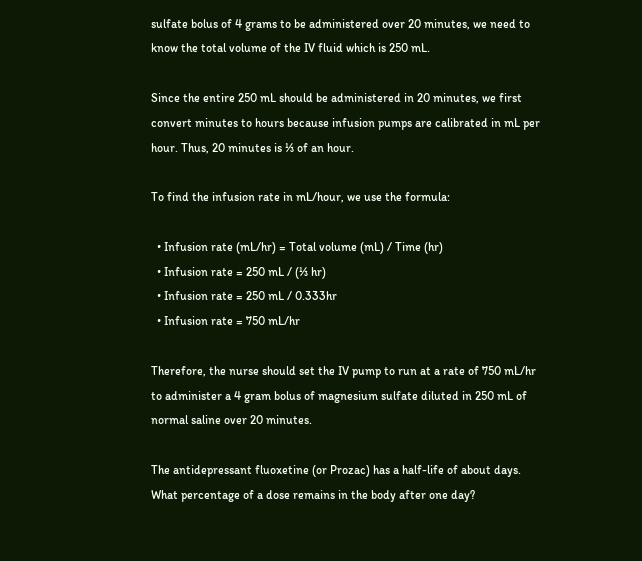sulfate bolus of 4 grams to be administered over 20 minutes, we need to know the total volume of the IV fluid which is 250 mL.

Since the entire 250 mL should be administered in 20 minutes, we first convert minutes to hours because infusion pumps are calibrated in mL per hour. Thus, 20 minutes is ⅓ of an hour.

To find the infusion rate in mL/hour, we use the formula:

  • Infusion rate (mL/hr) = Total volume (mL) / Time (hr)
  • Infusion rate = 250 mL / (⅓ hr)
  • Infusion rate = 250 mL / 0.333hr
  • Infusion rate = 750 mL/hr

Therefore, the nurse should set the IV pump to run at a rate of 750 mL/hr to administer a 4 gram bolus of magnesium sulfate diluted in 250 mL of normal saline over 20 minutes.

The antidepressant fluoxetine (or Prozac) has a half-life of about days. What percentage of a dose remains in the body after one day?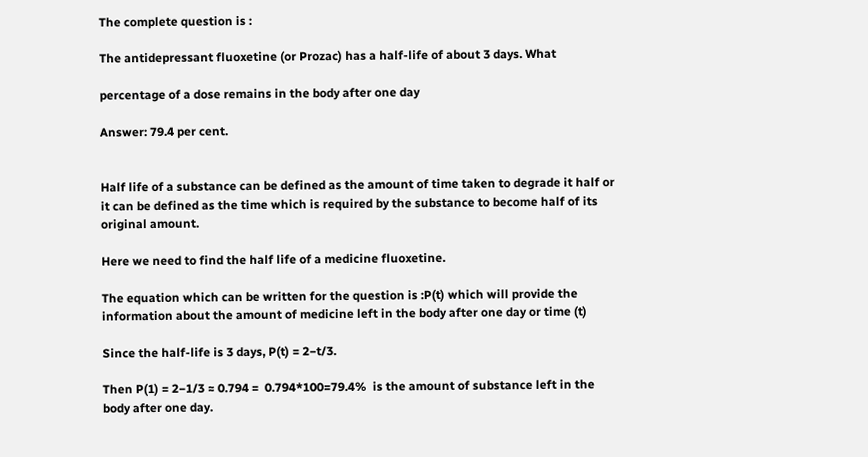The complete question is :

The antidepressant fluoxetine (or Prozac) has a half-life of about 3 days. What

percentage of a dose remains in the body after one day

Answer: 79.4 per cent.


Half life of a substance can be defined as the amount of time taken to degrade it half or it can be defined as the time which is required by the substance to become half of its original amount.

Here we need to find the half life of a medicine fluoxetine.

The equation which can be written for the question is :P(t) which will provide the information about the amount of medicine left in the body after one day or time (t)

Since the half-life is 3 days, P(t) = 2−t/3.

Then P(1) = 2−1/3 ≈ 0.794 =  0.794*100=79.4%  is the amount of substance left in the body after one day.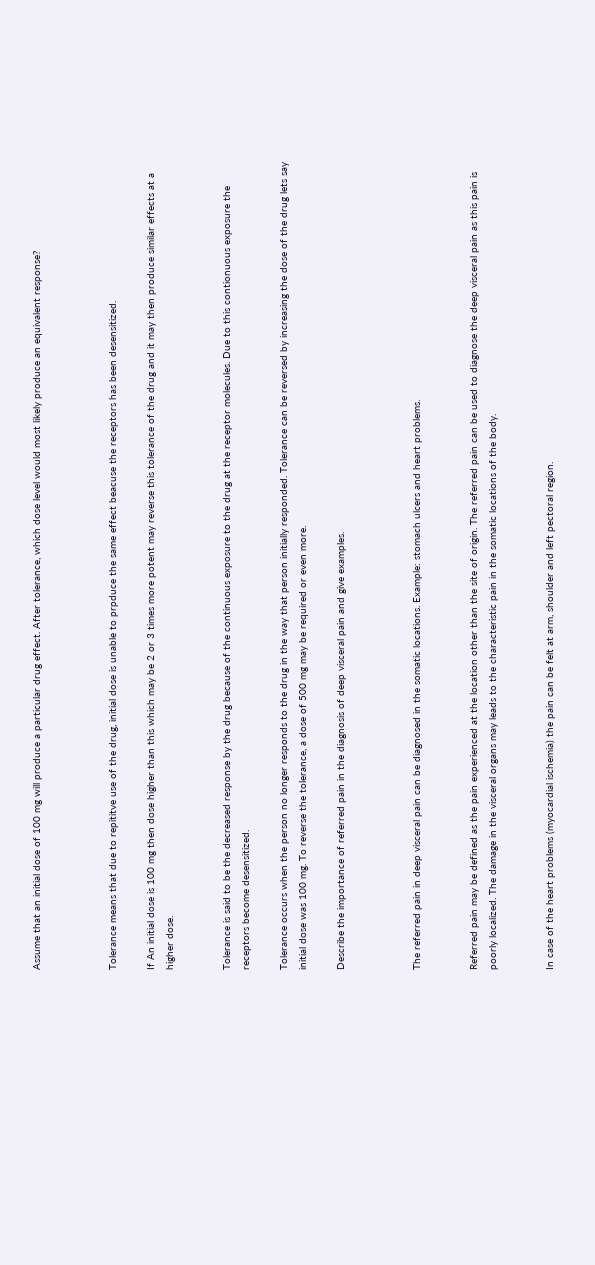Assume that an initial dose of 100 mg will produce a particular drug effect. After tolerance, which dose level would most likely produce an equivalent response?



Tolerance means that due to repititve use of the drug, initial dose is unable to prpduce the same effect beacuse the receptors has been desensitized.

If An initial dose is 100 mg then dose higher than this which may be 2 or 3 times more potent may reverse this tolerance of the drug and it may then produce similar effects at a higher dose.


Tolerance is said to be the decreased response by the drug because of the continuous exposure to the drug at the receptor molecules. Due to this contionuous exposure the receptors become desensitized.

Tolerance occurs when the person no longer responds to the drug in the way that person initially responded. Tolerance can be reversed by increasing the dose of the drug lets say initial dose was 100 mg. To reverse the tolerance, a dose of 500 mg may be required or even more.

Describe the importance of referred pain in the diagnosis of deep visceral pain and give examples.



The referred pain in deep visceral pain can be diagnosed in the somatic locations. Example: stomach ulcers and heart problems.


Referred pain may be defined as the pain experienced at the location other than the site of origin. The referred pain can be used to diagnose the deep visceral pain as this pain is poorly localized. The damage in the visceral organs may leads to the characteristic pain in the somatic locations of the body.


In case of the heart problems (myocardial ischemia) the pain can be felt at arm, shoulder and left pectoral region.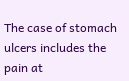The case of stomach ulcers includes the pain at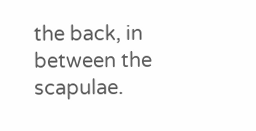the back, in between the scapulae.